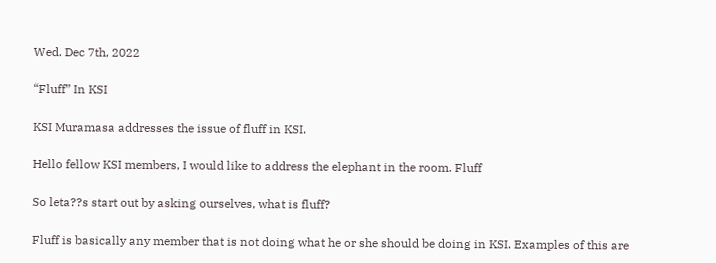Wed. Dec 7th, 2022

“Fluff” In KSI

KSI Muramasa addresses the issue of fluff in KSI.

Hello fellow KSI members, I would like to address the elephant in the room. Fluff

So leta??s start out by asking ourselves, what is fluff?

Fluff is basically any member that is not doing what he or she should be doing in KSI. Examples of this are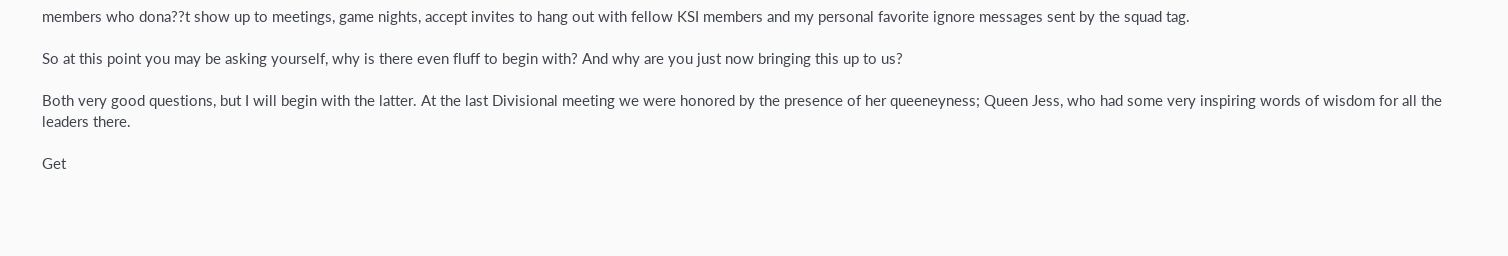members who dona??t show up to meetings, game nights, accept invites to hang out with fellow KSI members and my personal favorite ignore messages sent by the squad tag.

So at this point you may be asking yourself, why is there even fluff to begin with? And why are you just now bringing this up to us?

Both very good questions, but I will begin with the latter. At the last Divisional meeting we were honored by the presence of her queeneyness; Queen Jess, who had some very inspiring words of wisdom for all the leaders there.

Get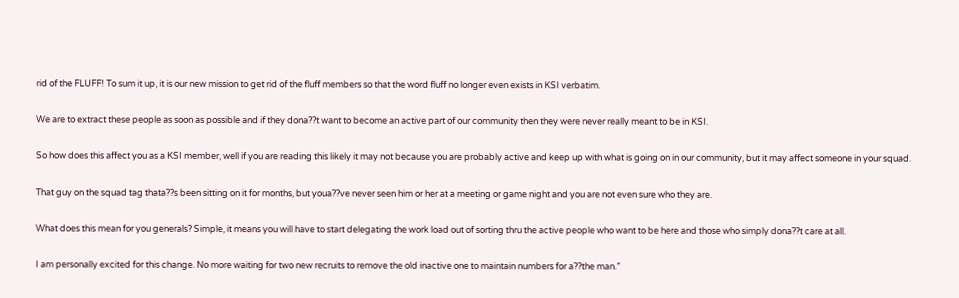rid of the FLUFF! To sum it up, it is our new mission to get rid of the fluff members so that the word fluff no longer even exists in KSI verbatim.

We are to extract these people as soon as possible and if they dona??t want to become an active part of our community then they were never really meant to be in KSI.

So how does this affect you as a KSI member, well if you are reading this likely it may not because you are probably active and keep up with what is going on in our community, but it may affect someone in your squad.

That guy on the squad tag thata??s been sitting on it for months, but youa??ve never seen him or her at a meeting or game night and you are not even sure who they are.

What does this mean for you generals? Simple, it means you will have to start delegating the work load out of sorting thru the active people who want to be here and those who simply dona??t care at all.

I am personally excited for this change. No more waiting for two new recruits to remove the old inactive one to maintain numbers for a??the man.”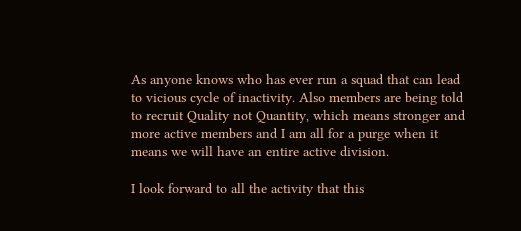As anyone knows who has ever run a squad that can lead to vicious cycle of inactivity. Also members are being told to recruit Quality not Quantity, which means stronger and more active members and I am all for a purge when it means we will have an entire active division.

I look forward to all the activity that this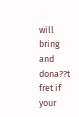will bring and dona??t fret if your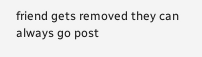friend gets removed they can always go post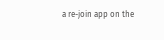a re-join app on the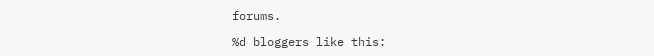forums.

%d bloggers like this: